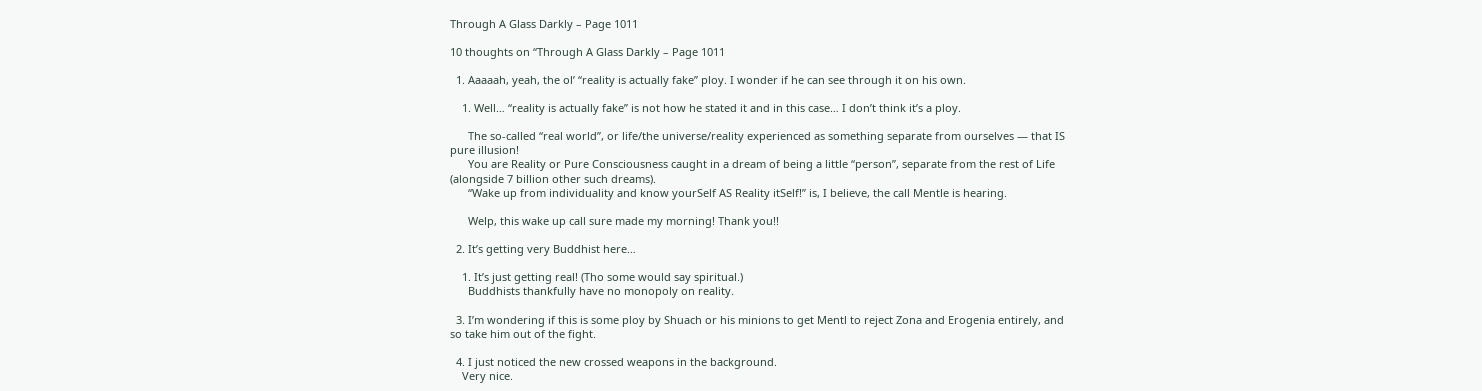Through A Glass Darkly – Page 1011

10 thoughts on “Through A Glass Darkly – Page 1011

  1. Aaaaah, yeah, the ol’ “reality is actually fake” ploy. I wonder if he can see through it on his own.

    1. Well… “reality is actually fake” is not how he stated it and in this case… I don’t think it’s a ploy.

      The so-called “real world”, or life/the universe/reality experienced as something separate from ourselves — that IS pure illusion!
      You are Reality or Pure Consciousness caught in a dream of being a little “person”, separate from the rest of Life (alongside 7 billion other such dreams).
      “Wake up from individuality and know yourSelf AS Reality itSelf!” is, I believe, the call Mentle is hearing.

      Welp, this wake up call sure made my morning! Thank you!!

  2. It’s getting very Buddhist here…

    1. It’s just getting real! (Tho some would say spiritual.)
      Buddhists thankfully have no monopoly on reality.

  3. I’m wondering if this is some ploy by Shuach or his minions to get Mentl to reject Zona and Erogenia entirely, and so take him out of the fight.

  4. I just noticed the new crossed weapons in the background.
    Very nice.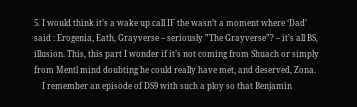5. I would think it’s a wake up call IF the wasn’t a moment where ‘Dad’ said : Erogenia, Eath, Grayverse – seriously ”The Grayverse”? – it’s all BS, illusion. This, this part I wonder if it’s not coming from Shuach or simply from Mentl mind doubting he could really have met, and deserved, Zona.
    I remember an episode of DS9 with such a ploy so that Benjamin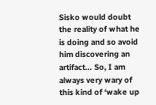Sisko would doubt the reality of what he is doing and so avoid him discovering an artifact… So, I am always very wary of this kind of ‘wake up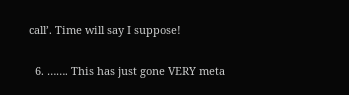call’. Time will say I suppose!

  6. ……. This has just gone VERY meta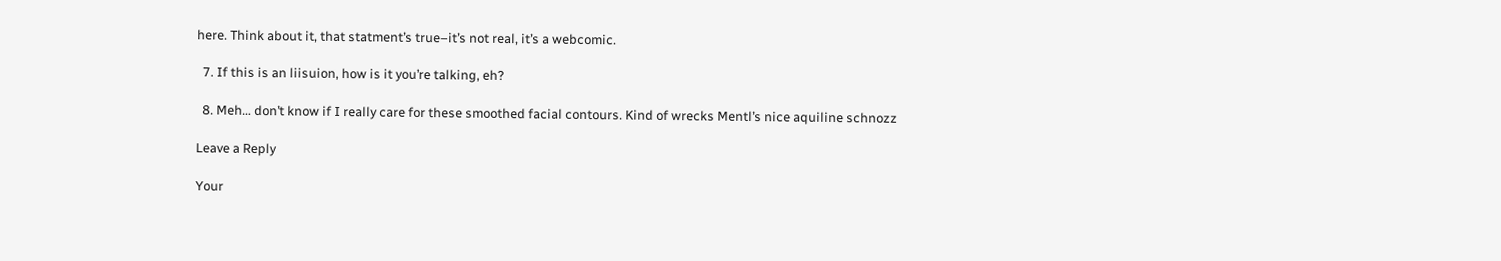here. Think about it, that statment’s true–it’s not real, it’s a webcomic.

  7. If this is an liisuion, how is it you’re talking, eh?

  8. Meh… don’t know if I really care for these smoothed facial contours. Kind of wrecks Mentl’s nice aquiline schnozz

Leave a Reply

Your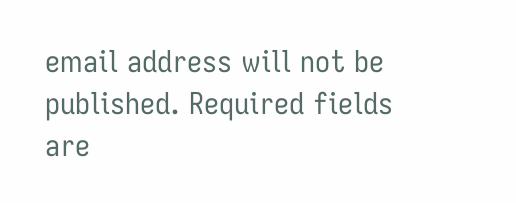email address will not be published. Required fields are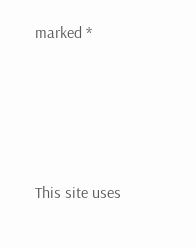marked *




This site uses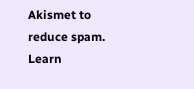Akismet to reduce spam. Learn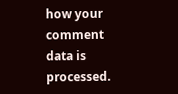how your comment data is processed.